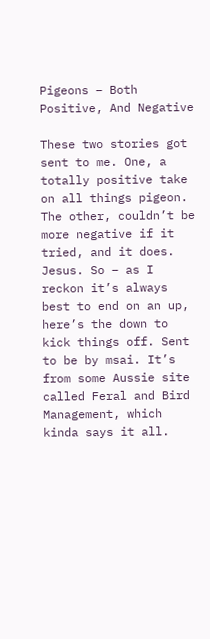Pigeons – Both Positive, And Negative

These two stories got sent to me. One, a totally positive take on all things pigeon. The other, couldn’t be more negative if it tried, and it does. Jesus. So – as I reckon it’s always best to end on an up, here’s the down to kick things off. Sent to be by msai. It’s from some Aussie site called Feral and Bird Management, which kinda says it all.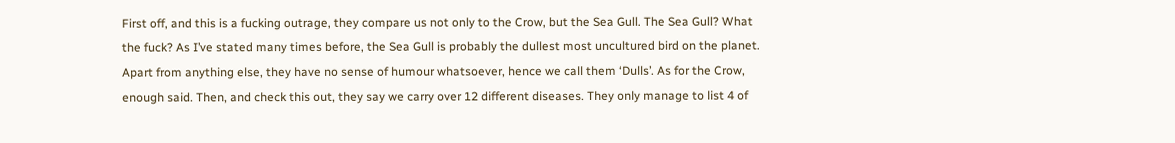First off, and this is a fucking outrage, they compare us not only to the Crow, but the Sea Gull. The Sea Gull? What the fuck? As I’ve stated many times before, the Sea Gull is probably the dullest most uncultured bird on the planet. Apart from anything else, they have no sense of humour whatsoever, hence we call them ‘Dulls’. As for the Crow, enough said. Then, and check this out, they say we carry over 12 different diseases. They only manage to list 4 of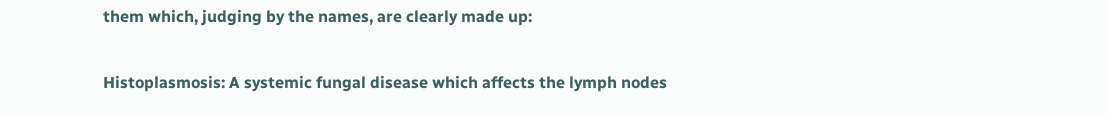them which, judging by the names, are clearly made up:

Histoplasmosis: A systemic fungal disease which affects the lymph nodes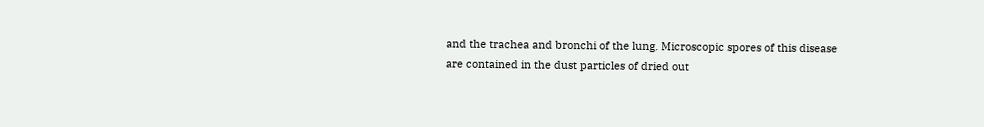and the trachea and bronchi of the lung. Microscopic spores of this disease are contained in the dust particles of dried out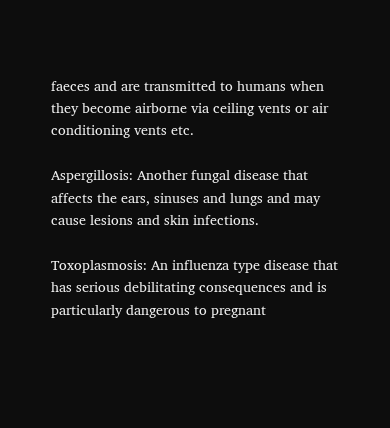faeces and are transmitted to humans when they become airborne via ceiling vents or air conditioning vents etc.

Aspergillosis: Another fungal disease that affects the ears, sinuses and lungs and may cause lesions and skin infections.

Toxoplasmosis: An influenza type disease that has serious debilitating consequences and is particularly dangerous to pregnant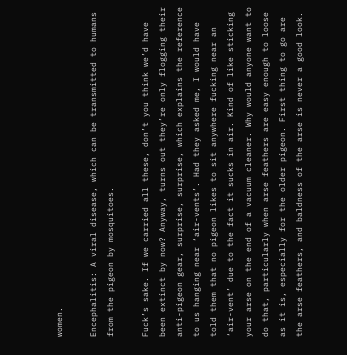women.

Encephalitis: A viral disease, which can be transmitted to humans from the pigeon by mosquitoes.

Fuck’s sake. If we carried all these, don’t you think we’d have been extinct by now? Anyway, turns out they’re only flogging their anti-pigeon gear, surprise, surprise, which explains the reference to us hanging near ‘air-vents’. Had they asked me, I would have told them that no pigeon likes to sit anywhere fucking near an ‘air-vent’ due to the fact it sucks in air. Kind of like sticking your arse on the end of a vacuum cleaner. Why would anyone want to do that, particularly when arse feathers are easy enough to loose as it is, especially for the older pigeon. First thing to go are the arse feathers, and baldness of the arse is never a good look.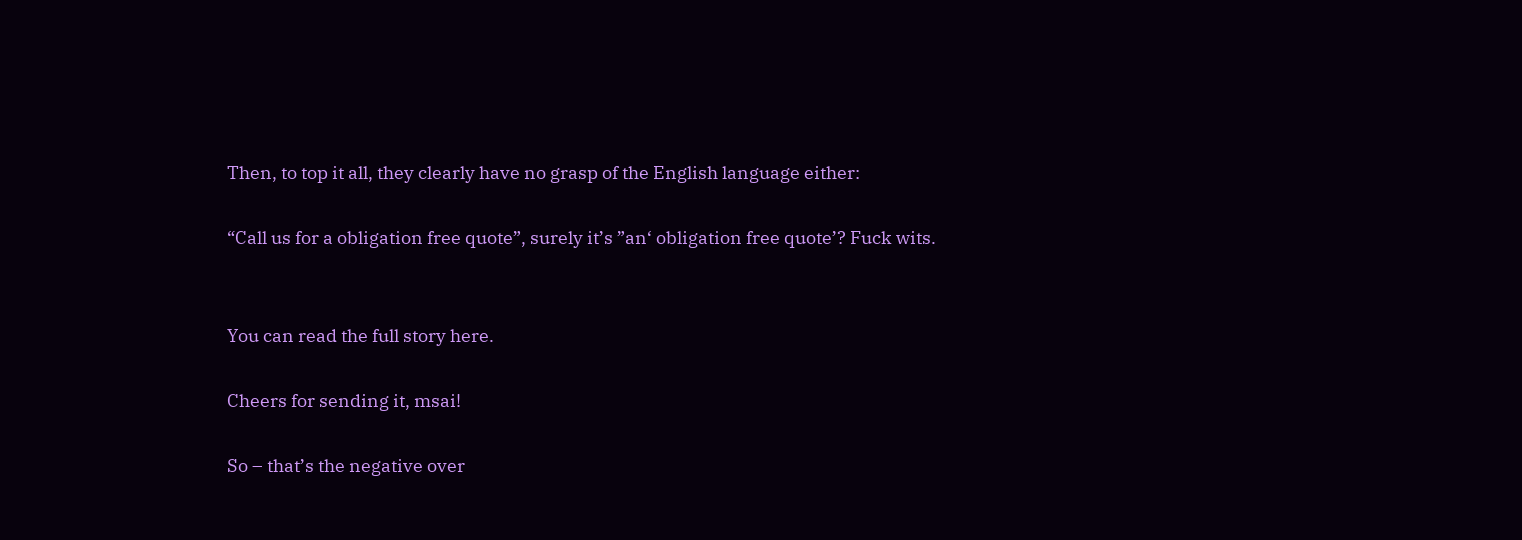Then, to top it all, they clearly have no grasp of the English language either:

“Call us for a obligation free quote”, surely it’s ”an‘ obligation free quote’? Fuck wits.


You can read the full story here.

Cheers for sending it, msai!

So – that’s the negative over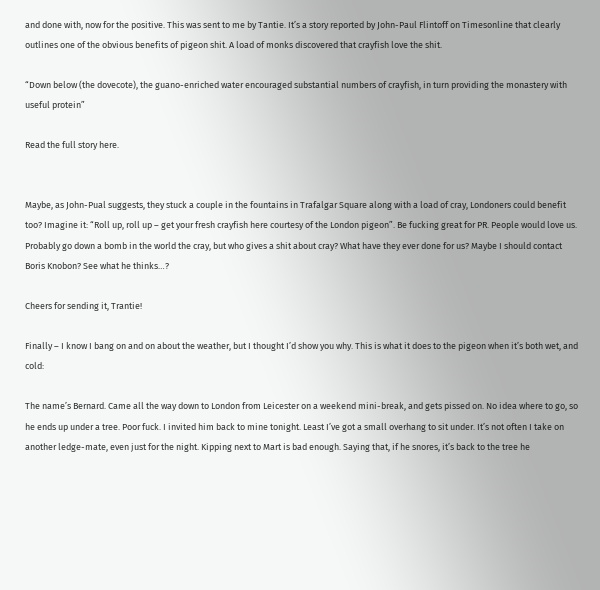and done with, now for the positive. This was sent to me by Tantie. It’s a story reported by John-Paul Flintoff on Timesonline that clearly outlines one of the obvious benefits of pigeon shit. A load of monks discovered that crayfish love the shit.

“Down below (the dovecote), the guano-enriched water encouraged substantial numbers of crayfish, in turn providing the monastery with useful protein”

Read the full story here.


Maybe, as John-Pual suggests, they stuck a couple in the fountains in Trafalgar Square along with a load of cray, Londoners could benefit too? Imagine it: “Roll up, roll up – get your fresh crayfish here courtesy of the London pigeon”. Be fucking great for PR. People would love us. Probably go down a bomb in the world the cray, but who gives a shit about cray? What have they ever done for us? Maybe I should contact Boris Knobon? See what he thinks…?

Cheers for sending it, Trantie!

Finally – I know I bang on and on about the weather, but I thought I’d show you why. This is what it does to the pigeon when it’s both wet, and cold:

The name’s Bernard. Came all the way down to London from Leicester on a weekend mini-break, and gets pissed on. No idea where to go, so he ends up under a tree. Poor fuck. I invited him back to mine tonight. Least I’ve got a small overhang to sit under. It’s not often I take on another ledge-mate, even just for the night. Kipping next to Mart is bad enough. Saying that, if he snores, it’s back to the tree he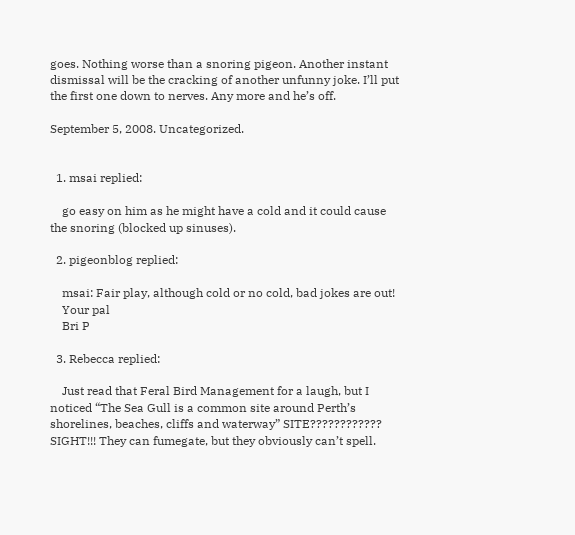goes. Nothing worse than a snoring pigeon. Another instant dismissal will be the cracking of another unfunny joke. I’ll put the first one down to nerves. Any more and he’s off.

September 5, 2008. Uncategorized.


  1. msai replied:

    go easy on him as he might have a cold and it could cause the snoring (blocked up sinuses).

  2. pigeonblog replied:

    msai: Fair play, although cold or no cold, bad jokes are out!
    Your pal
    Bri P

  3. Rebecca replied:

    Just read that Feral Bird Management for a laugh, but I noticed “The Sea Gull is a common site around Perth’s shorelines, beaches, cliffs and waterway” SITE???????????? SIGHT!!! They can fumegate, but they obviously can’t spell.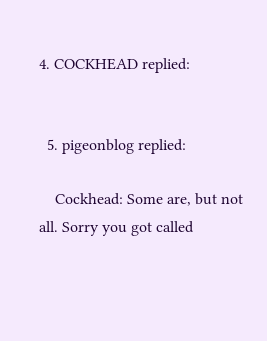4. COCKHEAD replied:


  5. pigeonblog replied:

    Cockhead: Some are, but not all. Sorry you got called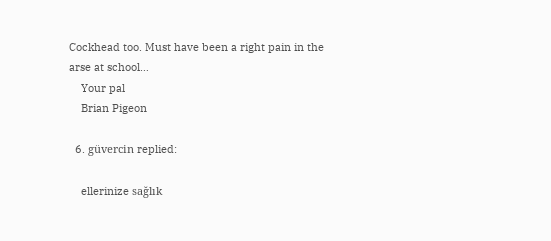Cockhead too. Must have been a right pain in the arse at school…
    Your pal
    Brian Pigeon

  6. güvercin replied:

    ellerinize sağlık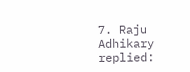7. Raju Adhikary replied: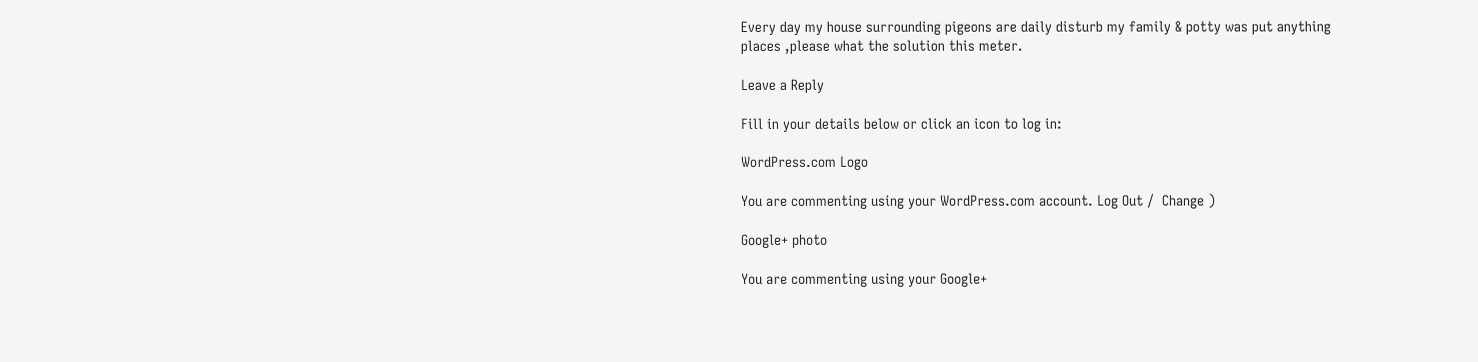Every day my house surrounding pigeons are daily disturb my family & potty was put anything places ,please what the solution this meter.

Leave a Reply

Fill in your details below or click an icon to log in:

WordPress.com Logo

You are commenting using your WordPress.com account. Log Out /  Change )

Google+ photo

You are commenting using your Google+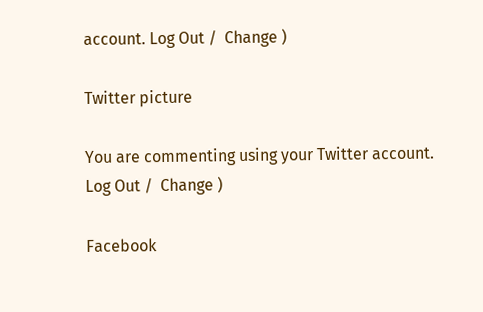account. Log Out /  Change )

Twitter picture

You are commenting using your Twitter account. Log Out /  Change )

Facebook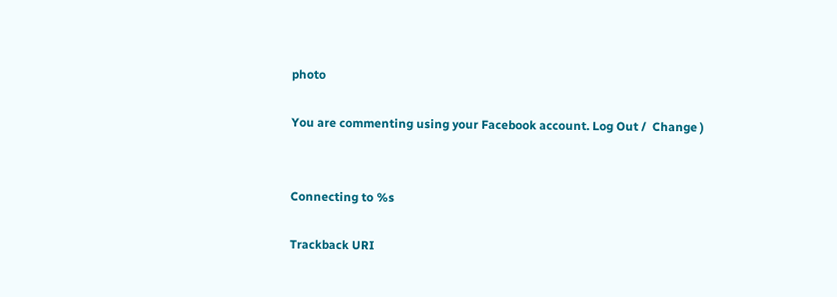photo

You are commenting using your Facebook account. Log Out /  Change )


Connecting to %s

Trackback URI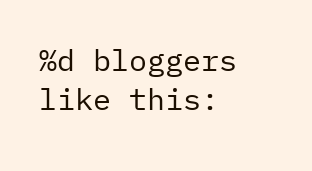%d bloggers like this: